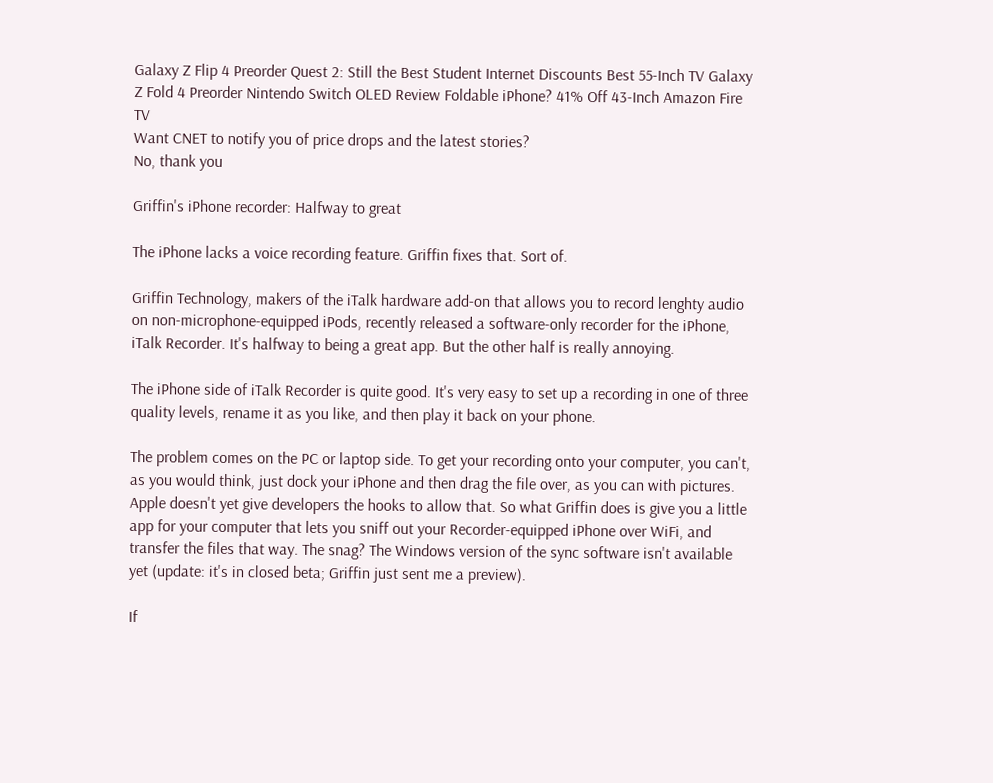Galaxy Z Flip 4 Preorder Quest 2: Still the Best Student Internet Discounts Best 55-Inch TV Galaxy Z Fold 4 Preorder Nintendo Switch OLED Review Foldable iPhone? 41% Off 43-Inch Amazon Fire TV
Want CNET to notify you of price drops and the latest stories?
No, thank you

Griffin's iPhone recorder: Halfway to great

The iPhone lacks a voice recording feature. Griffin fixes that. Sort of.

Griffin Technology, makers of the iTalk hardware add-on that allows you to record lenghty audio on non-microphone-equipped iPods, recently released a software-only recorder for the iPhone, iTalk Recorder. It's halfway to being a great app. But the other half is really annoying.

The iPhone side of iTalk Recorder is quite good. It's very easy to set up a recording in one of three quality levels, rename it as you like, and then play it back on your phone.

The problem comes on the PC or laptop side. To get your recording onto your computer, you can't, as you would think, just dock your iPhone and then drag the file over, as you can with pictures. Apple doesn't yet give developers the hooks to allow that. So what Griffin does is give you a little app for your computer that lets you sniff out your Recorder-equipped iPhone over WiFi, and transfer the files that way. The snag? The Windows version of the sync software isn't available yet (update: it's in closed beta; Griffin just sent me a preview).

If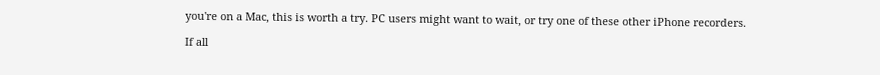you're on a Mac, this is worth a try. PC users might want to wait, or try one of these other iPhone recorders.

If all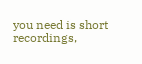you need is short recordings,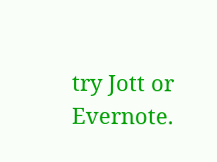try Jott or Evernote.